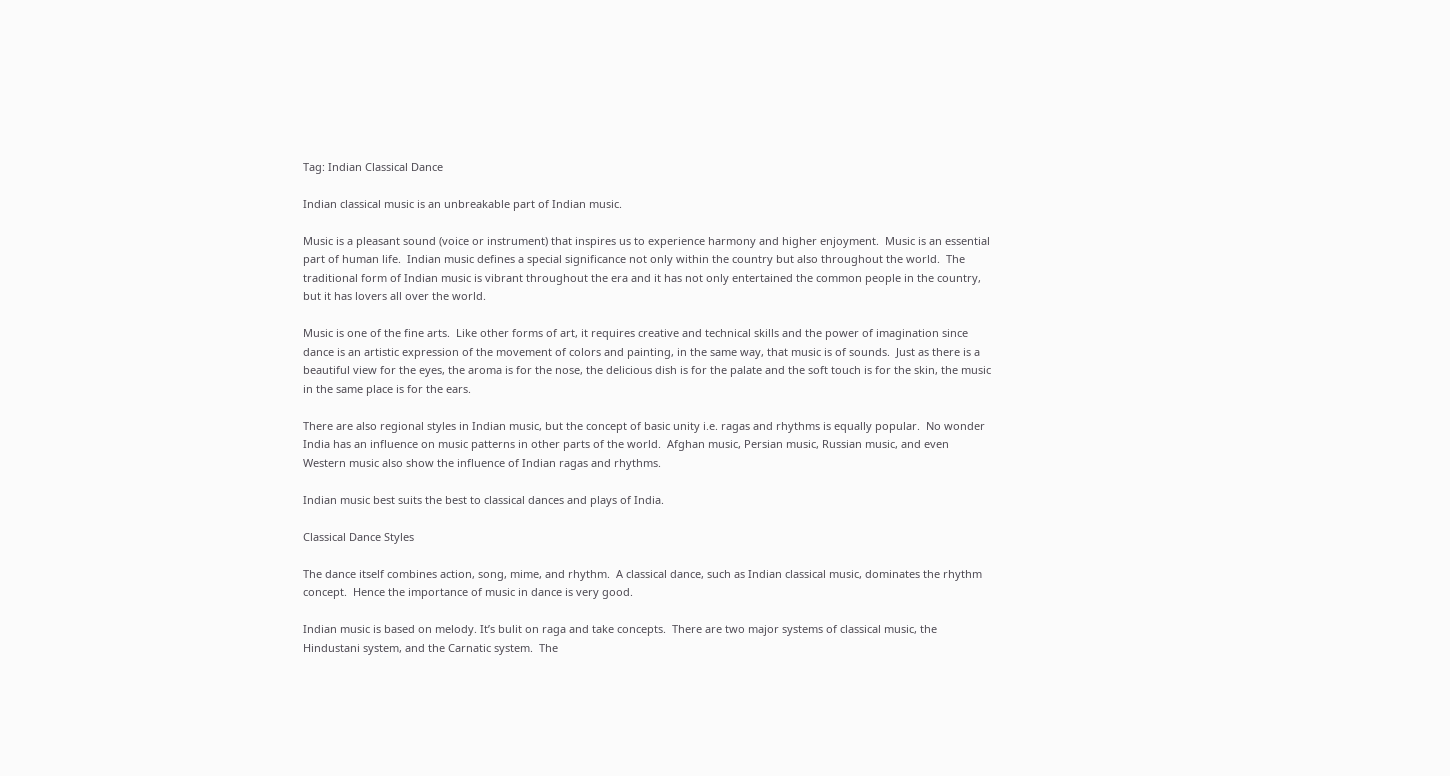Tag: Indian Classical Dance

Indian classical music is an unbreakable part of Indian music.

Music is a pleasant sound (voice or instrument) that inspires us to experience harmony and higher enjoyment.  Music is an essential part of human life.  Indian music defines a special significance not only within the country but also throughout the world.  The traditional form of Indian music is vibrant throughout the era and it has not only entertained the common people in the country, but it has lovers all over the world.

Music is one of the fine arts.  Like other forms of art, it requires creative and technical skills and the power of imagination since dance is an artistic expression of the movement of colors and painting, in the same way, that music is of sounds.  Just as there is a beautiful view for the eyes, the aroma is for the nose, the delicious dish is for the palate and the soft touch is for the skin, the music in the same place is for the ears.

There are also regional styles in Indian music, but the concept of basic unity i.e. ragas and rhythms is equally popular.  No wonder India has an influence on music patterns in other parts of the world.  Afghan music, Persian music, Russian music, and even Western music also show the influence of Indian ragas and rhythms.

Indian music best suits the best to classical dances and plays of India.

Classical Dance Styles

The dance itself combines action, song, mime, and rhythm.  A classical dance, such as Indian classical music, dominates the rhythm concept.  Hence the importance of music in dance is very good.

Indian music is based on melody. It’s bulit on raga and take concepts.  There are two major systems of classical music, the Hindustani system, and the Carnatic system.  The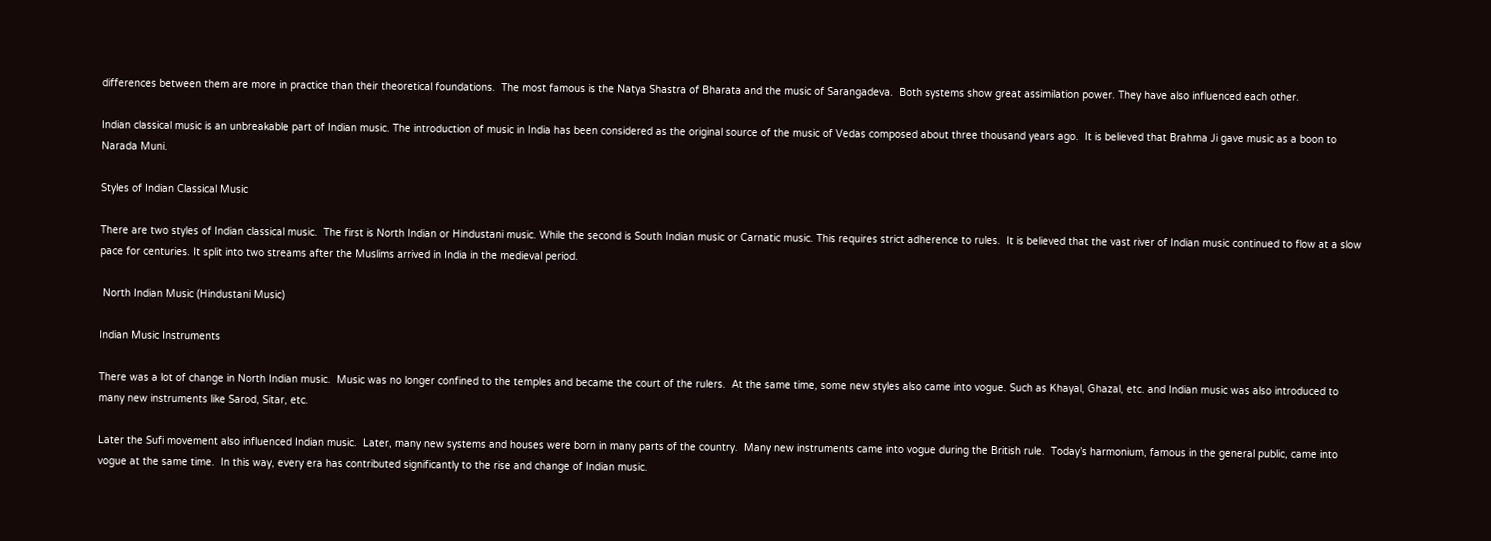differences between them are more in practice than their theoretical foundations.  The most famous is the Natya Shastra of Bharata and the music of Sarangadeva.  Both systems show great assimilation power. They have also influenced each other.

Indian classical music is an unbreakable part of Indian music. The introduction of music in India has been considered as the original source of the music of Vedas composed about three thousand years ago.  It is believed that Brahma Ji gave music as a boon to Narada Muni.

Styles of Indian Classical Music

There are two styles of Indian classical music.  The first is North Indian or Hindustani music. While the second is South Indian music or Carnatic music. This requires strict adherence to rules.  It is believed that the vast river of Indian music continued to flow at a slow pace for centuries. It split into two streams after the Muslims arrived in India in the medieval period.

 North Indian Music (Hindustani Music)

Indian Music Instruments

There was a lot of change in North Indian music.  Music was no longer confined to the temples and became the court of the rulers.  At the same time, some new styles also came into vogue. Such as Khayal, Ghazal, etc. and Indian music was also introduced to many new instruments like Sarod, Sitar, etc.

Later the Sufi movement also influenced Indian music.  Later, many new systems and houses were born in many parts of the country.  Many new instruments came into vogue during the British rule.  Today’s harmonium, famous in the general public, came into vogue at the same time.  In this way, every era has contributed significantly to the rise and change of Indian music.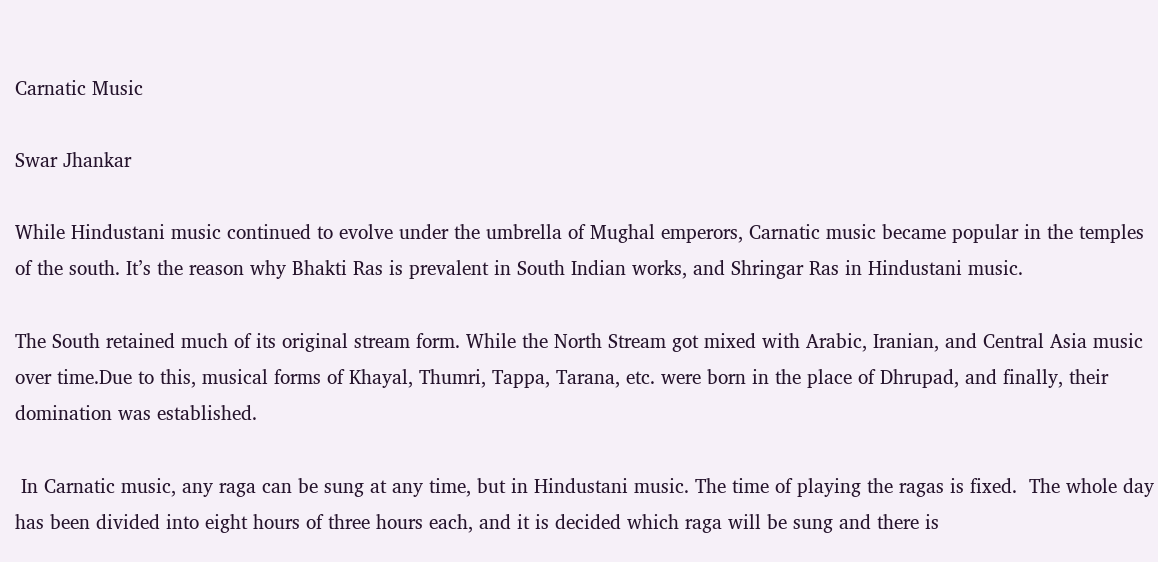Carnatic Music

Swar Jhankar

While Hindustani music continued to evolve under the umbrella of Mughal emperors, Carnatic music became popular in the temples of the south. It’s the reason why Bhakti Ras is prevalent in South Indian works, and Shringar Ras in Hindustani music.

The South retained much of its original stream form. While the North Stream got mixed with Arabic, Iranian, and Central Asia music over time.Due to this, musical forms of Khayal, Thumri, Tappa, Tarana, etc. were born in the place of Dhrupad, and finally, their domination was established.

 In Carnatic music, any raga can be sung at any time, but in Hindustani music. The time of playing the ragas is fixed.  The whole day has been divided into eight hours of three hours each, and it is decided which raga will be sung and there is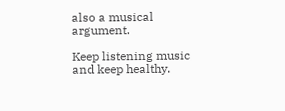also a musical argument.

Keep listening music and keep healthy.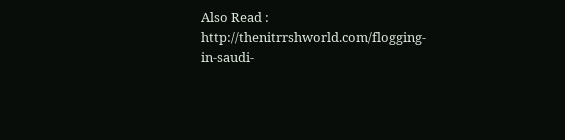Also Read : http://thenitrrshworld.com/flogging-in-saudi-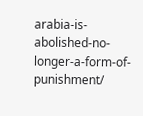arabia-is-abolished-no-longer-a-form-of-punishment/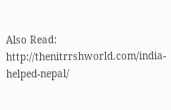Also Read: http://thenitrrshworld.com/india-helped-nepal/